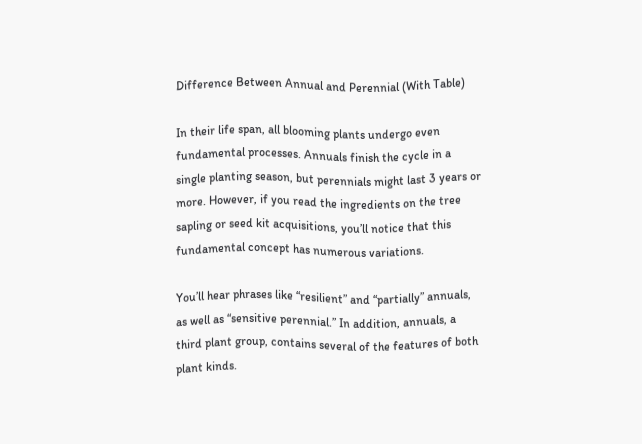Difference Between Annual and Perennial (With Table)

In their life span, all blooming plants undergo even fundamental processes. Annuals finish the cycle in a single planting season, but perennials might last 3 years or more. However, if you read the ingredients on the tree sapling or seed kit acquisitions, you’ll notice that this fundamental concept has numerous variations.

You’ll hear phrases like “resilient” and “partially” annuals, as well as “sensitive perennial.” In addition, annuals, a third plant group, contains several of the features of both plant kinds.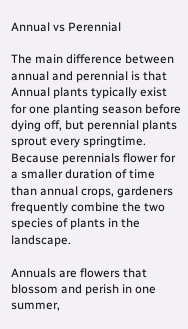Annual vs Perennial

The main difference between annual and perennial is that Annual plants typically exist for one planting season before dying off, but perennial plants sprout every springtime. Because perennials flower for a smaller duration of time than annual crops, gardeners frequently combine the two species of plants in the landscape.

Annuals are flowers that blossom and perish in one summer,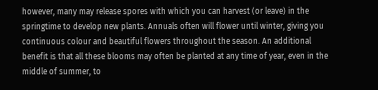however, many may release spores with which you can harvest (or leave) in the springtime to develop new plants. Annuals often will flower until winter, giving you continuous colour and beautiful flowers throughout the season. An additional benefit is that all these blooms may often be planted at any time of year, even in the middle of summer, to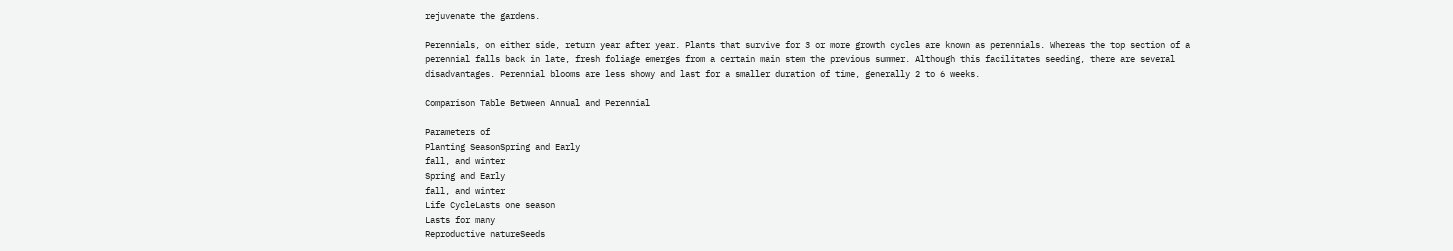rejuvenate the gardens.

Perennials, on either side, return year after year. Plants that survive for 3 or more growth cycles are known as perennials. Whereas the top section of a perennial falls back in late, fresh foliage emerges from a certain main stem the previous summer. Although this facilitates seeding, there are several disadvantages. Perennial blooms are less showy and last for a smaller duration of time, generally 2 to 6 weeks.

Comparison Table Between Annual and Perennial

Parameters of
Planting SeasonSpring and Early
fall, and winter
Spring and Early
fall, and winter
Life CycleLasts one season
Lasts for many
Reproductive natureSeeds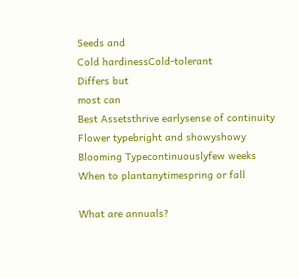Seeds and
Cold hardinessCold-tolerant
Differs but
most can
Best Assetsthrive earlysense of continuity
Flower typebright and showyshowy
Blooming Typecontinuouslyfew weeks
When to plantanytimespring or fall

What are annuals?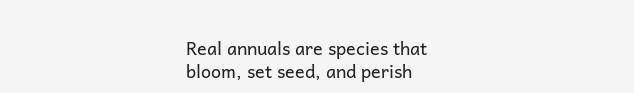Real annuals are species that bloom, set seed, and perish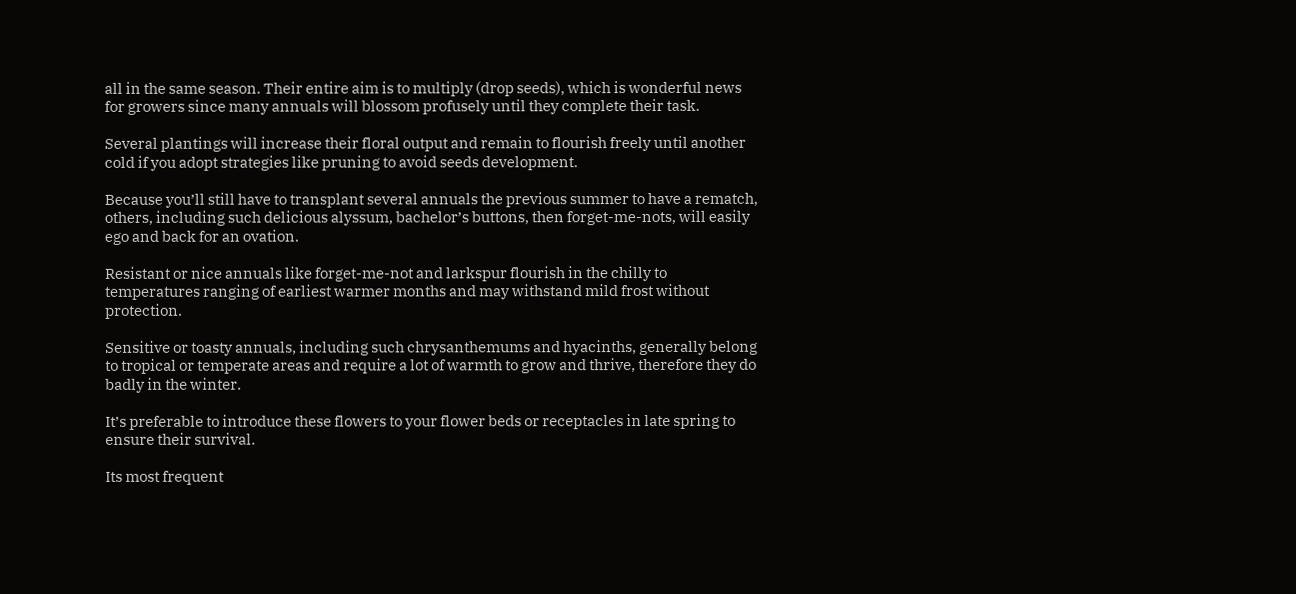all in the same season. Their entire aim is to multiply (drop seeds), which is wonderful news for growers since many annuals will blossom profusely until they complete their task.

Several plantings will increase their floral output and remain to flourish freely until another cold if you adopt strategies like pruning to avoid seeds development.

Because you’ll still have to transplant several annuals the previous summer to have a rematch, others, including such delicious alyssum, bachelor’s buttons, then forget-me-nots, will easily ego and back for an ovation.

Resistant or nice annuals like forget-me-not and larkspur flourish in the chilly to temperatures ranging of earliest warmer months and may withstand mild frost without protection.

Sensitive or toasty annuals, including such chrysanthemums and hyacinths, generally belong to tropical or temperate areas and require a lot of warmth to grow and thrive, therefore they do badly in the winter.

It’s preferable to introduce these flowers to your flower beds or receptacles in late spring to ensure their survival.

Its most frequent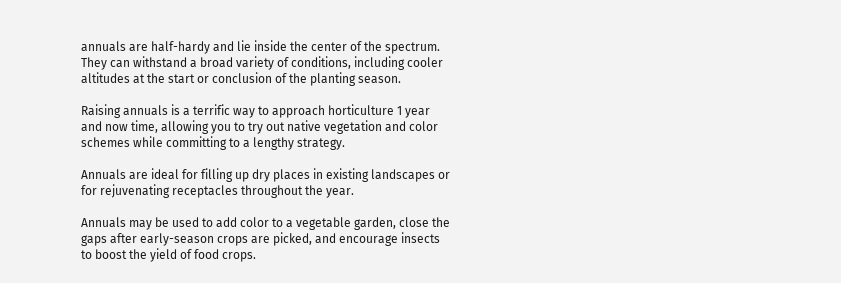annuals are half-hardy and lie inside the center of the spectrum. They can withstand a broad variety of conditions, including cooler altitudes at the start or conclusion of the planting season.

Raising annuals is a terrific way to approach horticulture 1 year and now time, allowing you to try out native vegetation and color schemes while committing to a lengthy strategy.

Annuals are ideal for filling up dry places in existing landscapes or for rejuvenating receptacles throughout the year.

Annuals may be used to add color to a vegetable garden, close the gaps after early-season crops are picked, and encourage insects to boost the yield of food crops.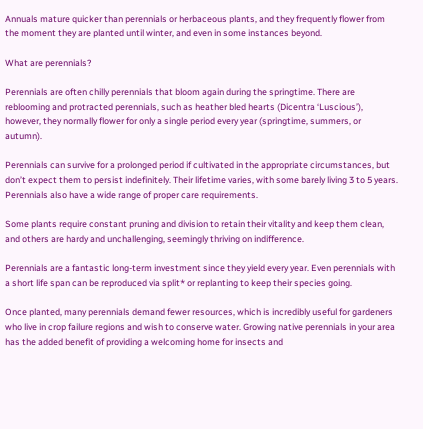Annuals mature quicker than perennials or herbaceous plants, and they frequently flower from the moment they are planted until winter, and even in some instances beyond.

What are perennials?

Perennials are often chilly perennials that bloom again during the springtime. There are reblooming and protracted perennials, such as heather bled hearts (Dicentra ‘Luscious’), however, they normally flower for only a single period every year (springtime, summers, or autumn).

Perennials can survive for a prolonged period if cultivated in the appropriate circumstances, but don’t expect them to persist indefinitely. Their lifetime varies, with some barely living 3 to 5 years. Perennials also have a wide range of proper care requirements.

Some plants require constant pruning and division to retain their vitality and keep them clean, and others are hardy and unchallenging, seemingly thriving on indifference.

Perennials are a fantastic long-term investment since they yield every year. Even perennials with a short life span can be reproduced via split* or replanting to keep their species going.

Once planted, many perennials demand fewer resources, which is incredibly useful for gardeners who live in crop failure regions and wish to conserve water. Growing native perennials in your area has the added benefit of providing a welcoming home for insects and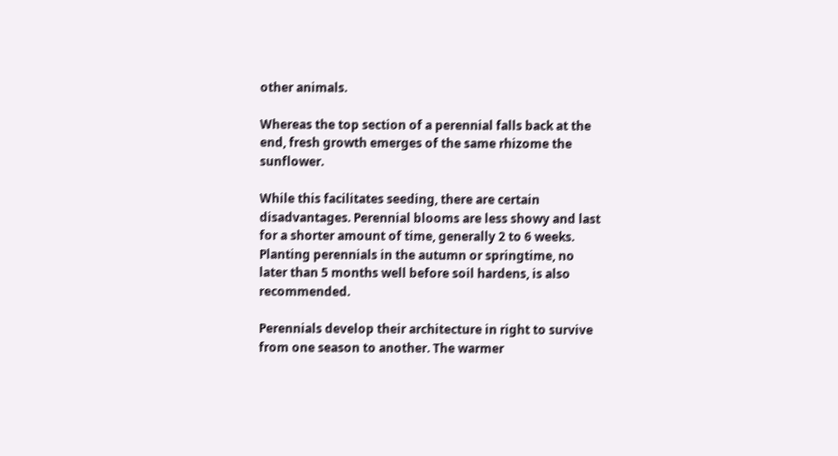other animals.

Whereas the top section of a perennial falls back at the end, fresh growth emerges of the same rhizome the sunflower.

While this facilitates seeding, there are certain disadvantages. Perennial blooms are less showy and last for a shorter amount of time, generally 2 to 6 weeks. Planting perennials in the autumn or springtime, no later than 5 months well before soil hardens, is also recommended.

Perennials develop their architecture in right to survive from one season to another. The warmer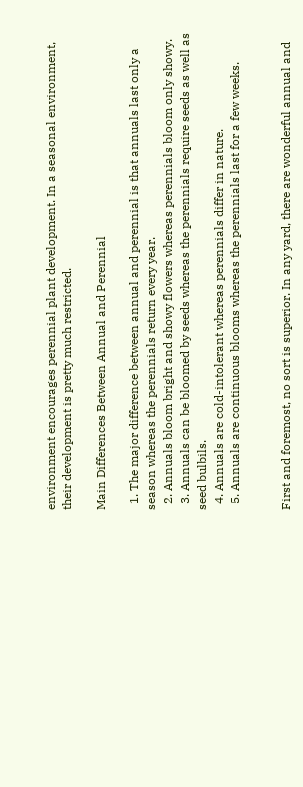environment encourages perennial plant development. In a seasonal environment, their development is pretty much restricted.

Main Differences Between Annual and Perennial

  1. The major difference between annual and perennial is that annuals last only a season whereas the perennials return every year.
  2. Annuals bloom bright and showy flowers whereas perennials bloom only showy.
  3. Annuals can be bloomed by seeds whereas the perennials require seeds as well as seed bulbils.
  4. Annuals are cold-intolerant whereas perennials differ in nature.
  5. Annuals are continuous blooms whereas the perennials last for a few weeks.


First and foremost, no sort is superior. In any yard, there are wonderful annual and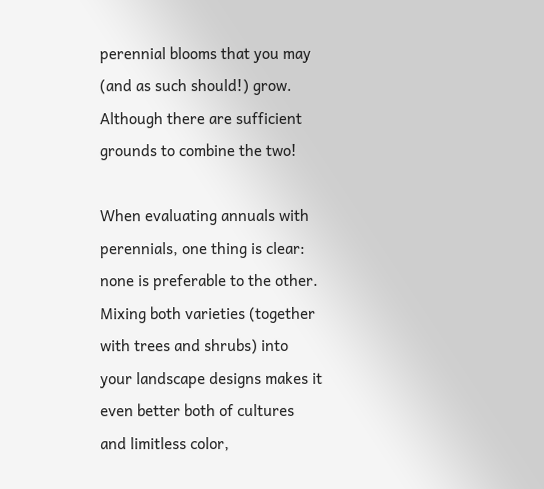perennial blooms that you may (and as such should!) grow. Although there are sufficient grounds to combine the two!

When evaluating annuals with perennials, one thing is clear: none is preferable to the other. Mixing both varieties (together with trees and shrubs) into your landscape designs makes it even better both of cultures and limitless color,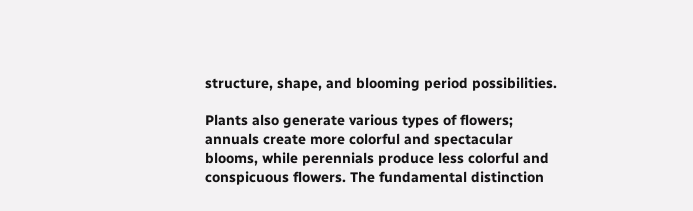structure, shape, and blooming period possibilities.

Plants also generate various types of flowers; annuals create more colorful and spectacular blooms, while perennials produce less colorful and conspicuous flowers. The fundamental distinction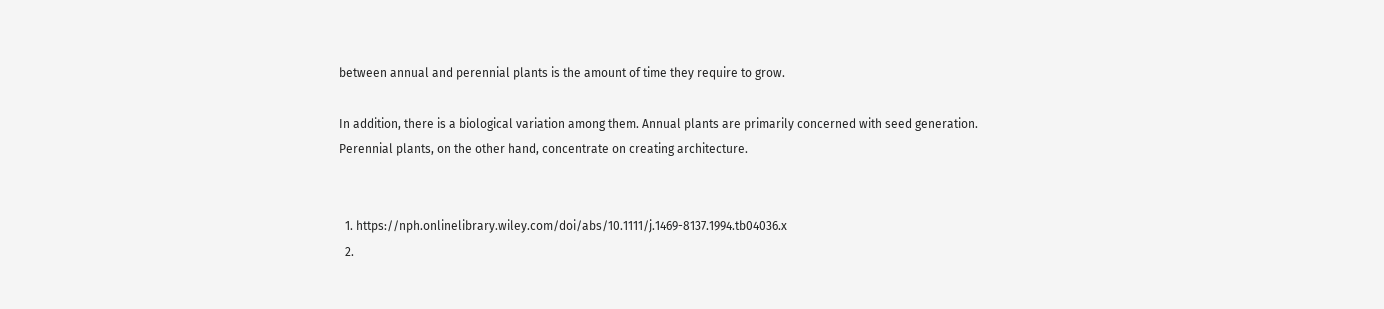between annual and perennial plants is the amount of time they require to grow.

In addition, there is a biological variation among them. Annual plants are primarily concerned with seed generation. Perennial plants, on the other hand, concentrate on creating architecture.


  1. https://nph.onlinelibrary.wiley.com/doi/abs/10.1111/j.1469-8137.1994.tb04036.x
  2.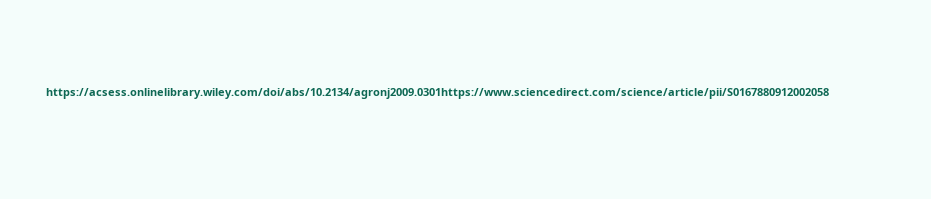https://acsess.onlinelibrary.wiley.com/doi/abs/10.2134/agronj2009.0301https://www.sciencedirect.com/science/article/pii/S0167880912002058